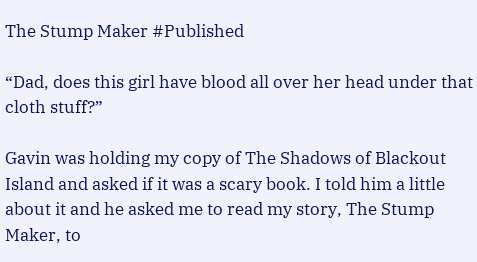The Stump Maker #Published

“Dad, does this girl have blood all over her head under that cloth stuff?”

Gavin was holding my copy of The Shadows of Blackout Island and asked if it was a scary book. I told him a little about it and he asked me to read my story, The Stump Maker, to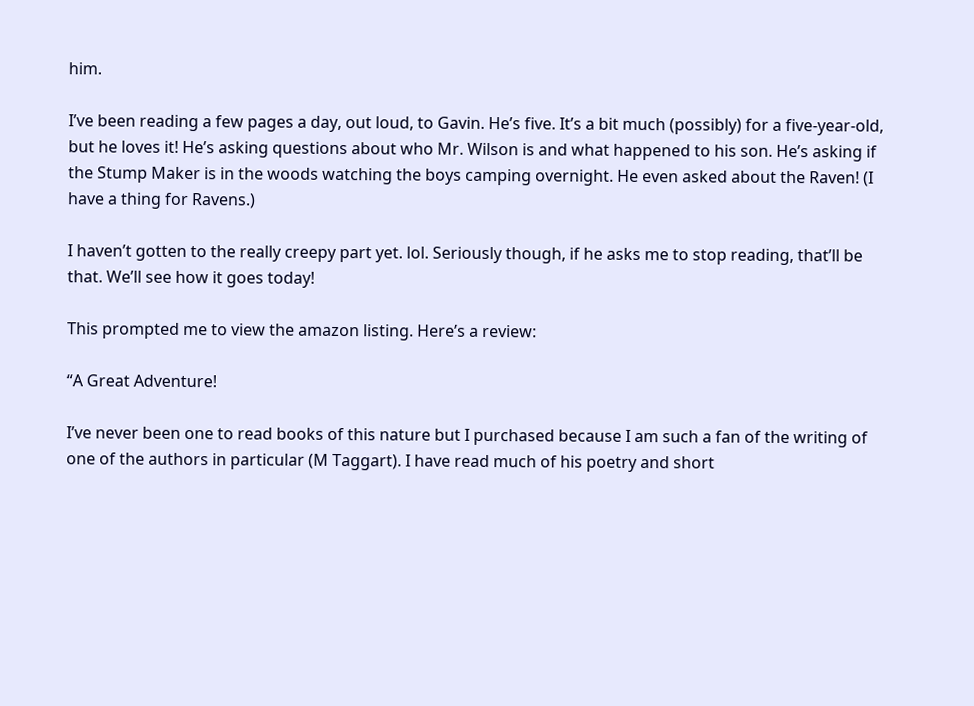him.

I’ve been reading a few pages a day, out loud, to Gavin. He’s five. It’s a bit much (possibly) for a five-year-old, but he loves it! He’s asking questions about who Mr. Wilson is and what happened to his son. He’s asking if the Stump Maker is in the woods watching the boys camping overnight. He even asked about the Raven! (I have a thing for Ravens.)

I haven’t gotten to the really creepy part yet. lol. Seriously though, if he asks me to stop reading, that’ll be that. We’ll see how it goes today!

This prompted me to view the amazon listing. Here’s a review:

“A Great Adventure!

I’ve never been one to read books of this nature but I purchased because I am such a fan of the writing of one of the authors in particular (M Taggart). I have read much of his poetry and short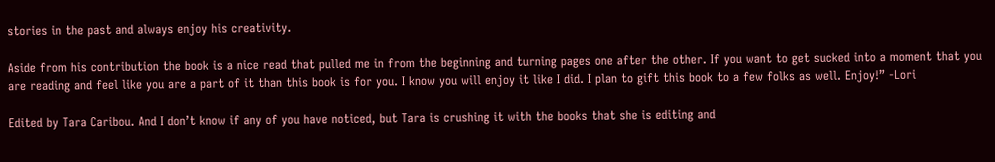stories in the past and always enjoy his creativity.

Aside from his contribution the book is a nice read that pulled me in from the beginning and turning pages one after the other. If you want to get sucked into a moment that you are reading and feel like you are a part of it than this book is for you. I know you will enjoy it like I did. I plan to gift this book to a few folks as well. Enjoy!” -Lori

Edited by Tara Caribou. And I don’t know if any of you have noticed, but Tara is crushing it with the books that she is editing and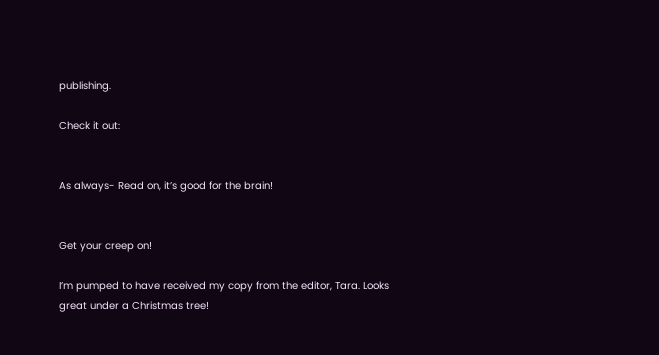publishing.

Check it out:


As always- Read on, it’s good for the brain!


Get your creep on!

I’m pumped to have received my copy from the editor, Tara. Looks great under a Christmas tree!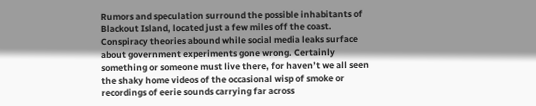Rumors and speculation surround the possible inhabitants of Blackout Island, located just a few miles off the coast. Conspiracy theories abound while social media leaks surface about government experiments gone wrong. Certainly something or someone must live there, for haven’t we all seen the shaky home videos of the occasional wisp of smoke or recordings of eerie sounds carrying far across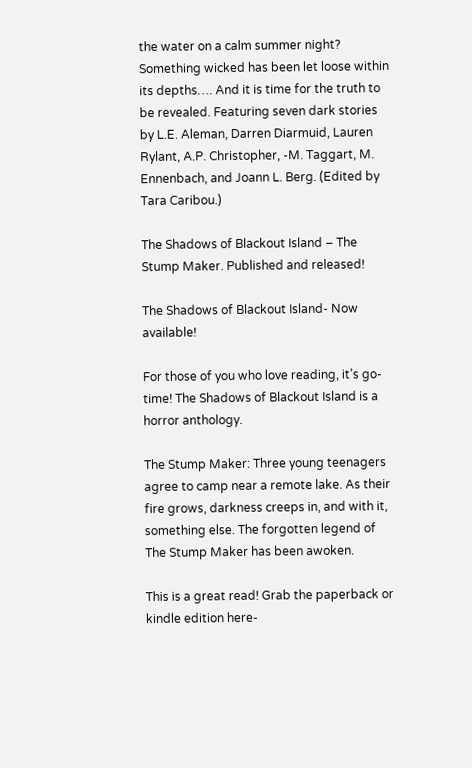the water on a calm summer night? Something wicked has been let loose within its depths…. And it is time for the truth to be revealed. Featuring seven dark stories by L.E. Aleman, Darren Diarmuid, Lauren Rylant, A.P. Christopher, -M. Taggart, M. Ennenbach, and Joann L. Berg. (Edited by Tara Caribou.)

The Shadows of Blackout Island – The Stump Maker. Published and released!

The Shadows of Blackout Island- Now available!

For those of you who love reading, it’s go-time! The Shadows of Blackout Island is a horror anthology.

The Stump Maker: Three young teenagers agree to camp near a remote lake. As their fire grows, darkness creeps in, and with it, something else. The forgotten legend of The Stump Maker has been awoken.

This is a great read! Grab the paperback or kindle edition here-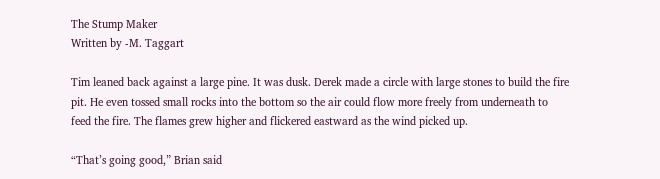The Stump Maker
Written by -M. Taggart

Tim leaned back against a large pine. It was dusk. Derek made a circle with large stones to build the fire pit. He even tossed small rocks into the bottom so the air could flow more freely from underneath to feed the fire. The flames grew higher and flickered eastward as the wind picked up.

“That’s going good,” Brian said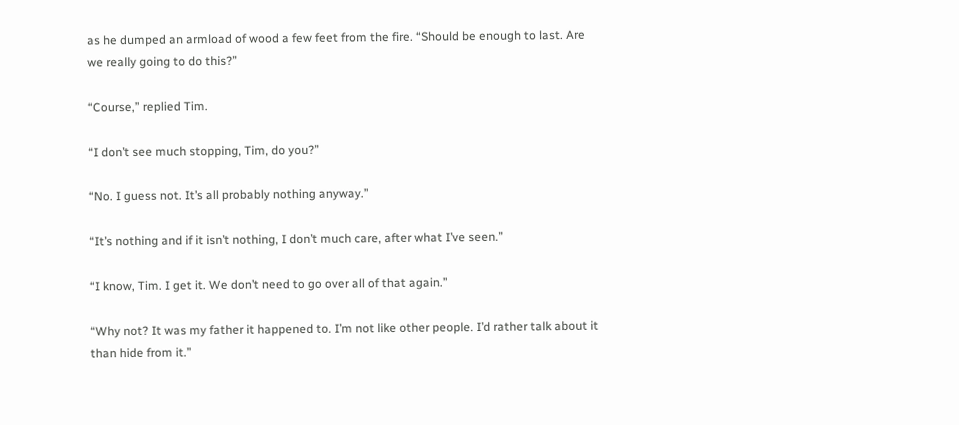as he dumped an armload of wood a few feet from the fire. “Should be enough to last. Are we really going to do this?”

“Course,” replied Tim.

“I don’t see much stopping, Tim, do you?”

“No. I guess not. It’s all probably nothing anyway.”

“It’s nothing and if it isn’t nothing, I don’t much care, after what I’ve seen.”

“I know, Tim. I get it. We don’t need to go over all of that again.”

“Why not? It was my father it happened to. I’m not like other people. I’d rather talk about it than hide from it.”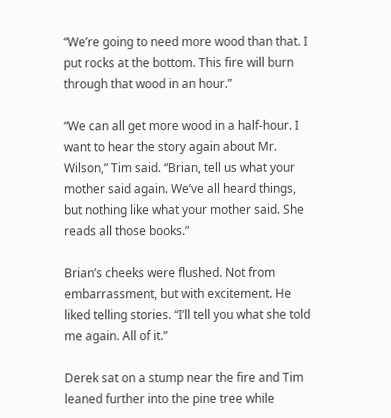“We’re going to need more wood than that. I put rocks at the bottom. This fire will burn through that wood in an hour.”

“We can all get more wood in a half-hour. I want to hear the story again about Mr. Wilson,” Tim said. “Brian, tell us what your mother said again. We’ve all heard things, but nothing like what your mother said. She reads all those books.”

Brian’s cheeks were flushed. Not from embarrassment, but with excitement. He liked telling stories. “I’ll tell you what she told me again. All of it.”

Derek sat on a stump near the fire and Tim leaned further into the pine tree while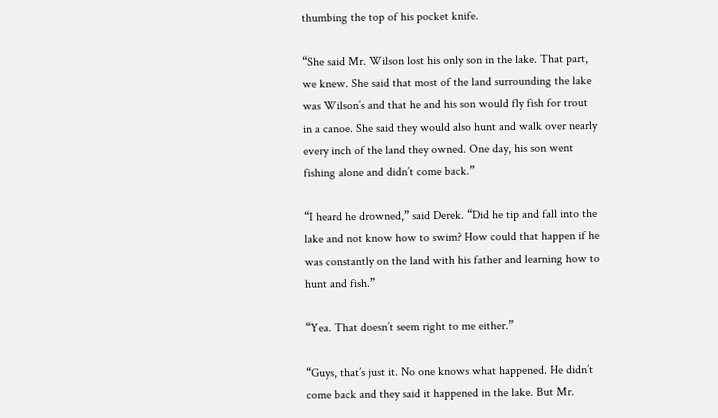thumbing the top of his pocket knife.

“She said Mr. Wilson lost his only son in the lake. That part, we knew. She said that most of the land surrounding the lake was Wilson’s and that he and his son would fly fish for trout in a canoe. She said they would also hunt and walk over nearly every inch of the land they owned. One day, his son went fishing alone and didn’t come back.”

“I heard he drowned,” said Derek. “Did he tip and fall into the lake and not know how to swim? How could that happen if he was constantly on the land with his father and learning how to hunt and fish.”

“Yea. That doesn’t seem right to me either.”

“Guys, that’s just it. No one knows what happened. He didn’t come back and they said it happened in the lake. But Mr.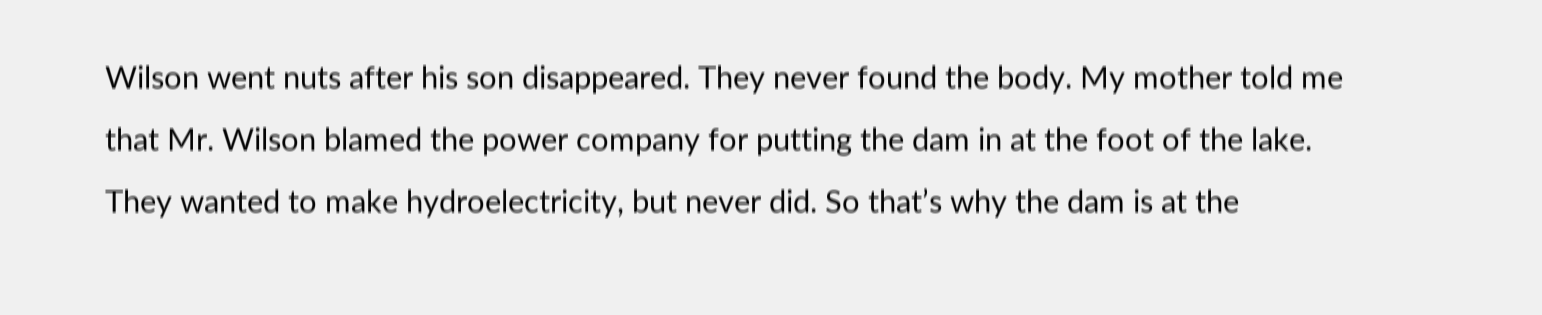Wilson went nuts after his son disappeared. They never found the body. My mother told me that Mr. Wilson blamed the power company for putting the dam in at the foot of the lake. They wanted to make hydroelectricity, but never did. So that’s why the dam is at the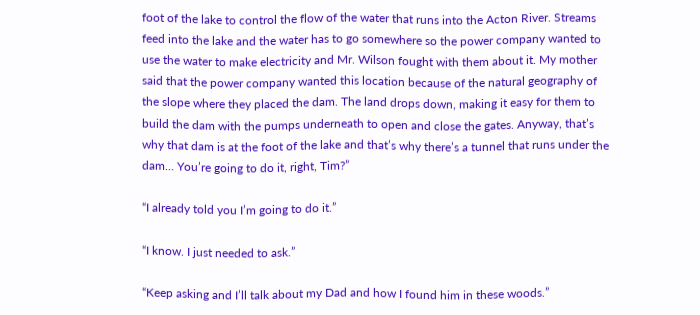foot of the lake to control the flow of the water that runs into the Acton River. Streams feed into the lake and the water has to go somewhere so the power company wanted to use the water to make electricity and Mr. Wilson fought with them about it. My mother said that the power company wanted this location because of the natural geography of the slope where they placed the dam. The land drops down, making it easy for them to build the dam with the pumps underneath to open and close the gates. Anyway, that’s why that dam is at the foot of the lake and that’s why there’s a tunnel that runs under the dam… You’re going to do it, right, Tim?”

“I already told you I’m going to do it.”

“I know. I just needed to ask.”

“Keep asking and I’ll talk about my Dad and how I found him in these woods.”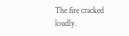The fire cracked loudly.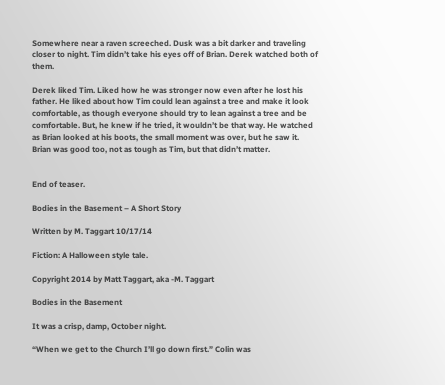Somewhere near a raven screeched. Dusk was a bit darker and traveling closer to night. Tim didn’t take his eyes off of Brian. Derek watched both of them.

Derek liked Tim. Liked how he was stronger now even after he lost his father. He liked about how Tim could lean against a tree and make it look comfortable, as though everyone should try to lean against a tree and be comfortable. But, he knew if he tried, it wouldn’t be that way. He watched as Brian looked at his boots, the small moment was over, but he saw it. Brian was good too, not as tough as Tim, but that didn’t matter.


End of teaser.

Bodies in the Basement – A Short Story

Written by M. Taggart 10/17/14

Fiction: A Halloween style tale.

Copyright 2014 by Matt Taggart, aka -M. Taggart

Bodies in the Basement

It was a crisp, damp, October night.

“When we get to the Church I’ll go down first.” Colin was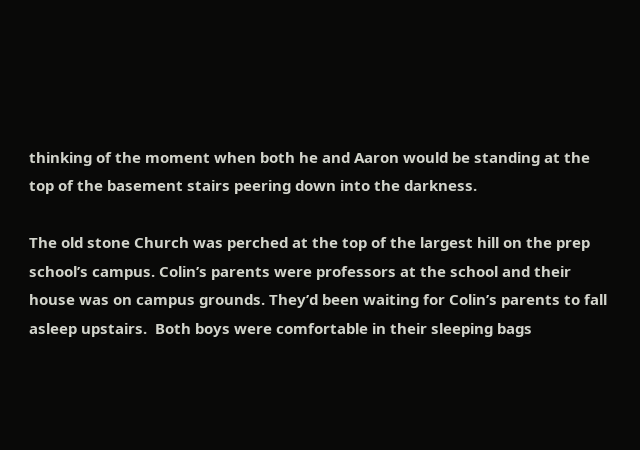thinking of the moment when both he and Aaron would be standing at the top of the basement stairs peering down into the darkness.

The old stone Church was perched at the top of the largest hill on the prep school’s campus. Colin’s parents were professors at the school and their house was on campus grounds. They’d been waiting for Colin’s parents to fall asleep upstairs.  Both boys were comfortable in their sleeping bags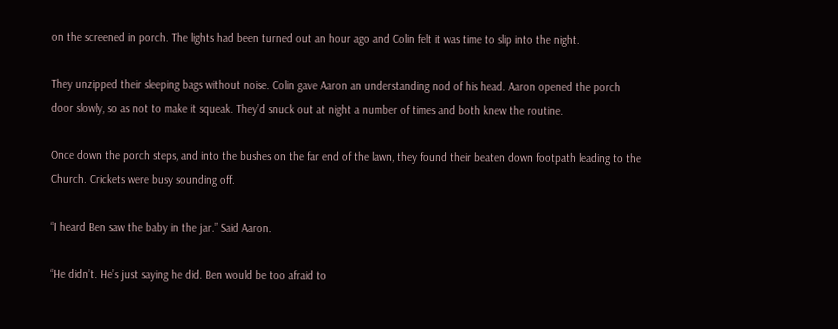on the screened in porch. The lights had been turned out an hour ago and Colin felt it was time to slip into the night.

They unzipped their sleeping bags without noise. Colin gave Aaron an understanding nod of his head. Aaron opened the porch door slowly, so as not to make it squeak. They’d snuck out at night a number of times and both knew the routine.

Once down the porch steps, and into the bushes on the far end of the lawn, they found their beaten down footpath leading to the Church. Crickets were busy sounding off.

“I heard Ben saw the baby in the jar.” Said Aaron.

“He didn’t. He’s just saying he did. Ben would be too afraid to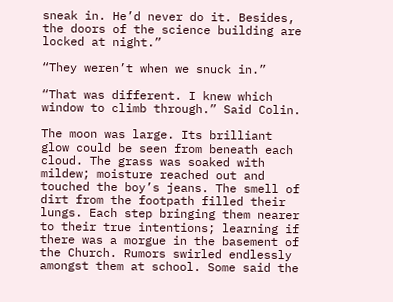sneak in. He’d never do it. Besides, the doors of the science building are locked at night.”

“They weren’t when we snuck in.”

“That was different. I knew which window to climb through.” Said Colin.

The moon was large. Its brilliant glow could be seen from beneath each cloud. The grass was soaked with mildew; moisture reached out and touched the boy’s jeans. The smell of dirt from the footpath filled their lungs. Each step bringing them nearer to their true intentions; learning if there was a morgue in the basement of the Church. Rumors swirled endlessly amongst them at school. Some said the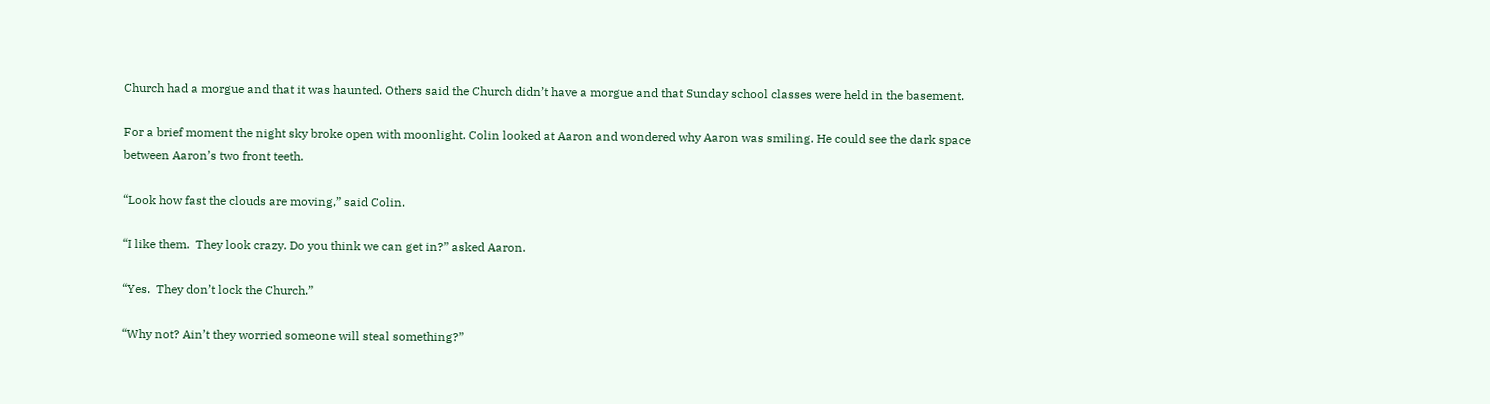Church had a morgue and that it was haunted. Others said the Church didn’t have a morgue and that Sunday school classes were held in the basement.

For a brief moment the night sky broke open with moonlight. Colin looked at Aaron and wondered why Aaron was smiling. He could see the dark space between Aaron’s two front teeth.

“Look how fast the clouds are moving,” said Colin.

“I like them.  They look crazy. Do you think we can get in?” asked Aaron.

“Yes.  They don’t lock the Church.”

“Why not? Ain’t they worried someone will steal something?”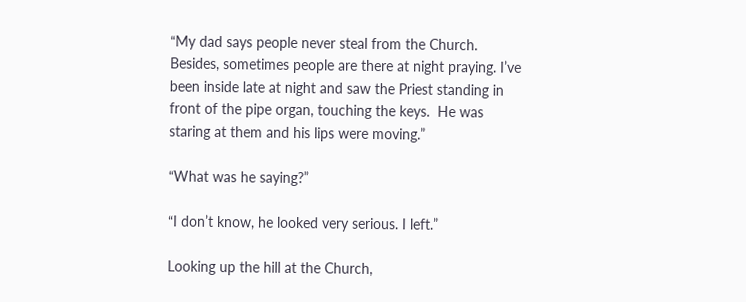“My dad says people never steal from the Church. Besides, sometimes people are there at night praying. I’ve been inside late at night and saw the Priest standing in front of the pipe organ, touching the keys.  He was staring at them and his lips were moving.”

“What was he saying?”

“I don’t know, he looked very serious. I left.”

Looking up the hill at the Church,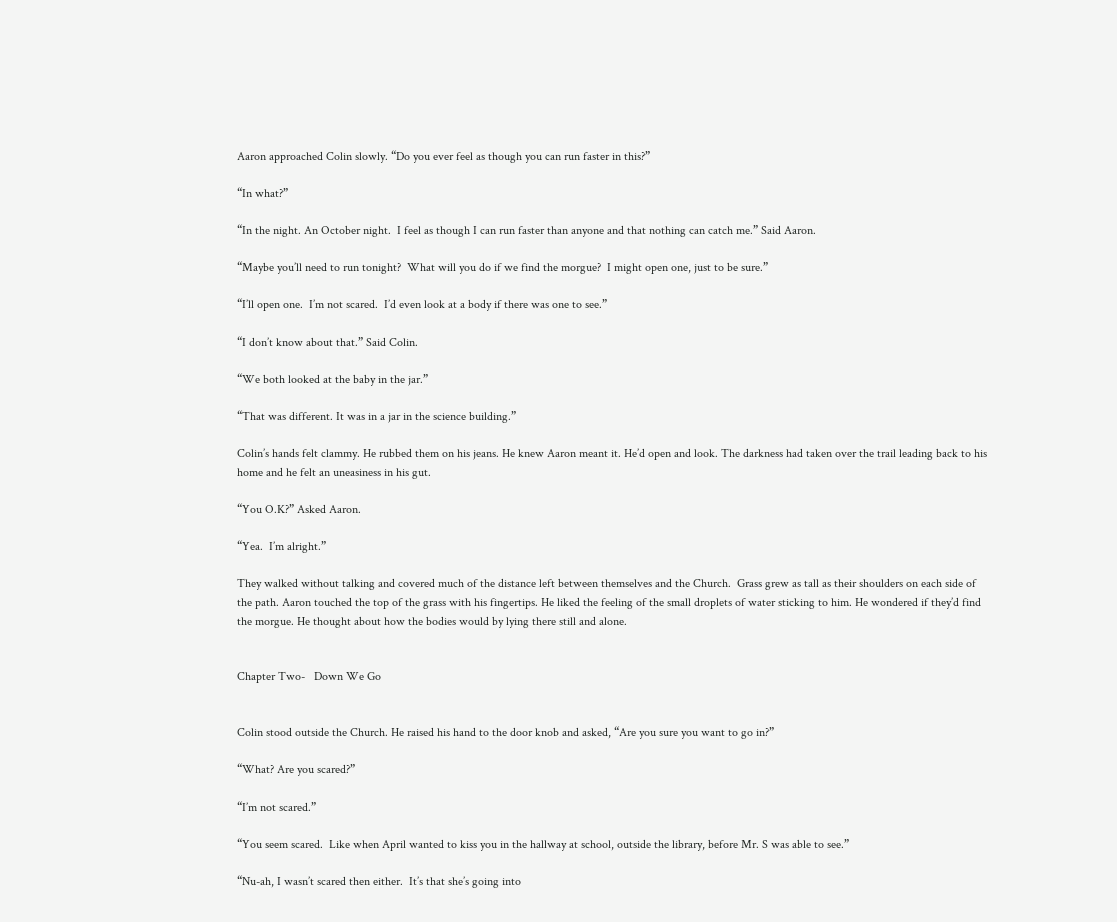Aaron approached Colin slowly. “Do you ever feel as though you can run faster in this?”

“In what?”

“In the night. An October night.  I feel as though I can run faster than anyone and that nothing can catch me.” Said Aaron.

“Maybe you’ll need to run tonight?  What will you do if we find the morgue?  I might open one, just to be sure.”

“I’ll open one.  I’m not scared.  I’d even look at a body if there was one to see.”

“I don’t know about that.” Said Colin.

“We both looked at the baby in the jar.”

“That was different. It was in a jar in the science building.”

Colin’s hands felt clammy. He rubbed them on his jeans. He knew Aaron meant it. He’d open and look. The darkness had taken over the trail leading back to his home and he felt an uneasiness in his gut.

“You O.K?” Asked Aaron.

“Yea.  I’m alright.”

They walked without talking and covered much of the distance left between themselves and the Church.  Grass grew as tall as their shoulders on each side of the path. Aaron touched the top of the grass with his fingertips. He liked the feeling of the small droplets of water sticking to him. He wondered if they’d find the morgue. He thought about how the bodies would by lying there still and alone.


Chapter Two-   Down We Go


Colin stood outside the Church. He raised his hand to the door knob and asked, “Are you sure you want to go in?”

“What? Are you scared?”

“I’m not scared.”

“You seem scared.  Like when April wanted to kiss you in the hallway at school, outside the library, before Mr. S was able to see.”

“Nu-ah, I wasn’t scared then either.  It’s that she’s going into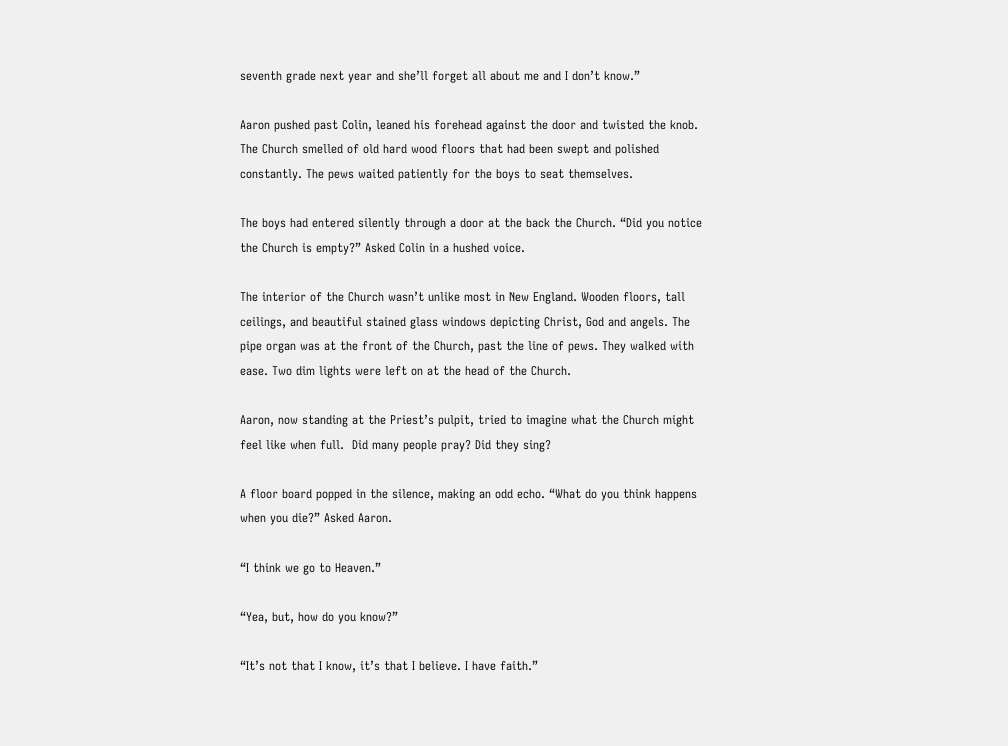seventh grade next year and she’ll forget all about me and I don’t know.”

Aaron pushed past Colin, leaned his forehead against the door and twisted the knob. The Church smelled of old hard wood floors that had been swept and polished constantly. The pews waited patiently for the boys to seat themselves.

The boys had entered silently through a door at the back the Church. “Did you notice the Church is empty?” Asked Colin in a hushed voice.

The interior of the Church wasn’t unlike most in New England. Wooden floors, tall ceilings, and beautiful stained glass windows depicting Christ, God and angels. The pipe organ was at the front of the Church, past the line of pews. They walked with ease. Two dim lights were left on at the head of the Church.

Aaron, now standing at the Priest’s pulpit, tried to imagine what the Church might feel like when full.  Did many people pray? Did they sing?

A floor board popped in the silence, making an odd echo. “What do you think happens when you die?” Asked Aaron.

“I think we go to Heaven.”

“Yea, but, how do you know?”

“It’s not that I know, it’s that I believe. I have faith.”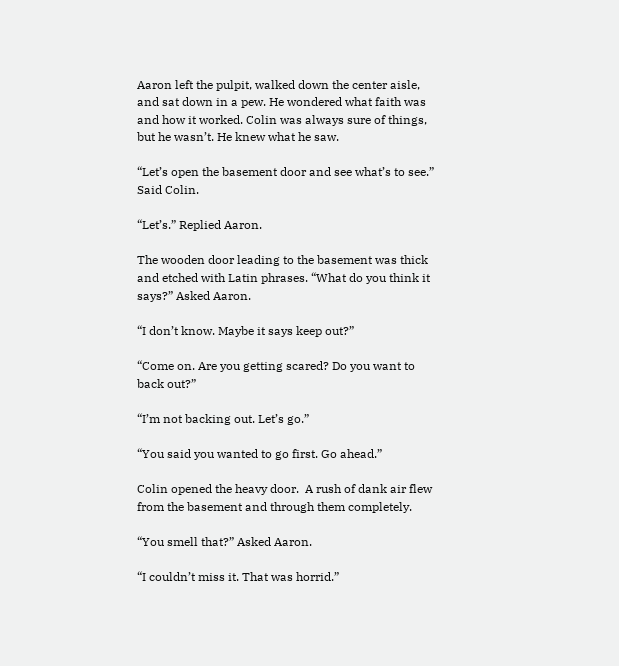Aaron left the pulpit, walked down the center aisle, and sat down in a pew. He wondered what faith was and how it worked. Colin was always sure of things, but he wasn’t. He knew what he saw.

“Let’s open the basement door and see what’s to see.” Said Colin.

“Let’s.” Replied Aaron.

The wooden door leading to the basement was thick and etched with Latin phrases. “What do you think it says?” Asked Aaron.

“I don’t know. Maybe it says keep out?”

“Come on. Are you getting scared? Do you want to back out?”

“I’m not backing out. Let’s go.”

“You said you wanted to go first. Go ahead.”

Colin opened the heavy door.  A rush of dank air flew from the basement and through them completely.

“You smell that?” Asked Aaron.

“I couldn’t miss it. That was horrid.”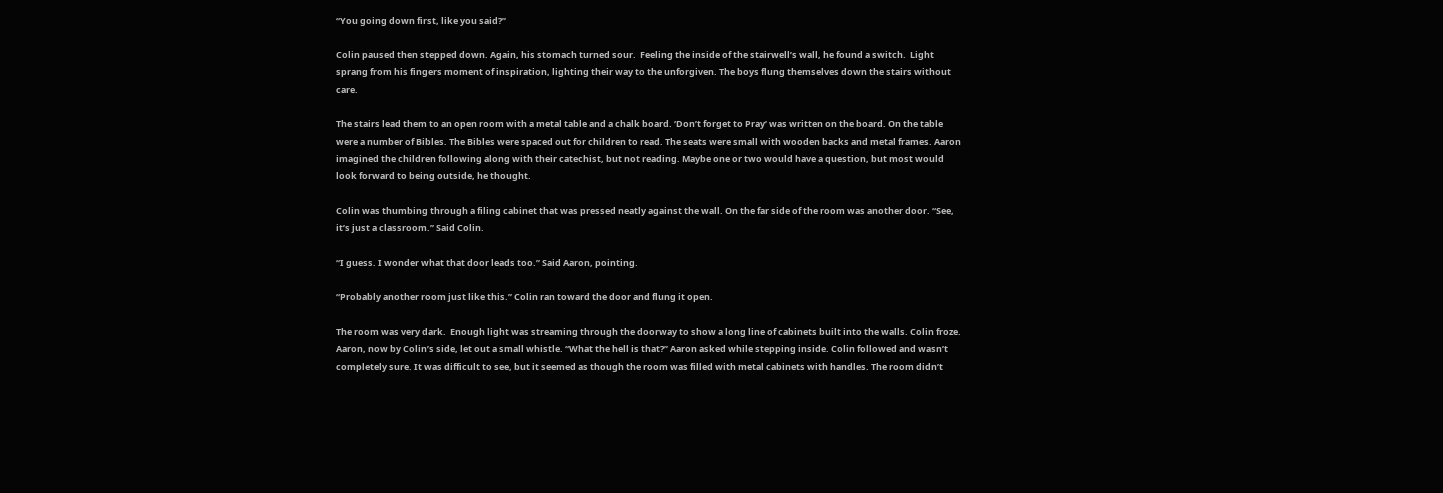“You going down first, like you said?”

Colin paused then stepped down. Again, his stomach turned sour.  Feeling the inside of the stairwell’s wall, he found a switch.  Light sprang from his fingers moment of inspiration, lighting their way to the unforgiven. The boys flung themselves down the stairs without care.

The stairs lead them to an open room with a metal table and a chalk board. ‘Don’t forget to Pray’ was written on the board. On the table were a number of Bibles. The Bibles were spaced out for children to read. The seats were small with wooden backs and metal frames. Aaron imagined the children following along with their catechist, but not reading. Maybe one or two would have a question, but most would look forward to being outside, he thought.

Colin was thumbing through a filing cabinet that was pressed neatly against the wall. On the far side of the room was another door. “See, it’s just a classroom.” Said Colin.

“I guess. I wonder what that door leads too.” Said Aaron, pointing.

“Probably another room just like this.” Colin ran toward the door and flung it open.

The room was very dark.  Enough light was streaming through the doorway to show a long line of cabinets built into the walls. Colin froze. Aaron, now by Colin’s side, let out a small whistle. “What the hell is that?” Aaron asked while stepping inside. Colin followed and wasn’t completely sure. It was difficult to see, but it seemed as though the room was filled with metal cabinets with handles. The room didn’t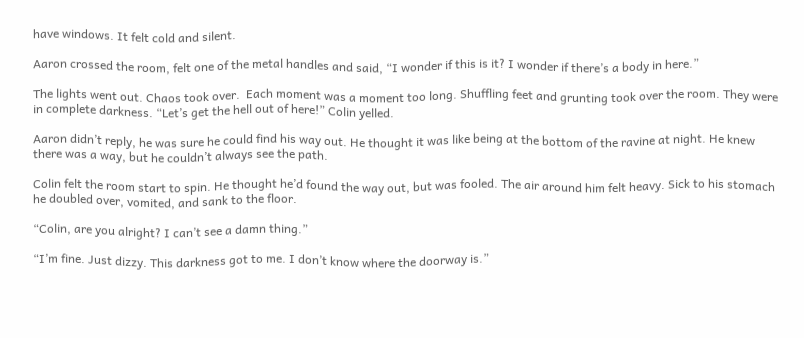have windows. It felt cold and silent.

Aaron crossed the room, felt one of the metal handles and said, “I wonder if this is it? I wonder if there’s a body in here.”

The lights went out. Chaos took over.  Each moment was a moment too long. Shuffling feet and grunting took over the room. They were in complete darkness. “Let’s get the hell out of here!” Colin yelled.

Aaron didn’t reply, he was sure he could find his way out. He thought it was like being at the bottom of the ravine at night. He knew there was a way, but he couldn’t always see the path.

Colin felt the room start to spin. He thought he’d found the way out, but was fooled. The air around him felt heavy. Sick to his stomach he doubled over, vomited, and sank to the floor.

“Colin, are you alright? I can’t see a damn thing.”

“I’m fine. Just dizzy. This darkness got to me. I don’t know where the doorway is.”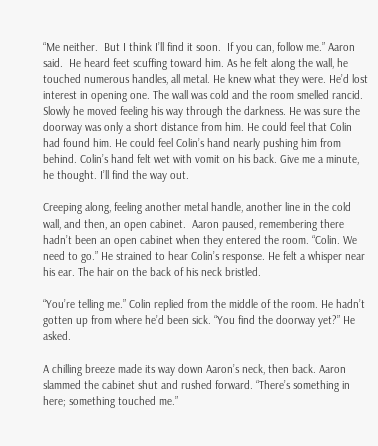“Me neither.  But I think I’ll find it soon.  If you can, follow me.” Aaron said.  He heard feet scuffing toward him. As he felt along the wall, he touched numerous handles, all metal. He knew what they were. He’d lost interest in opening one. The wall was cold and the room smelled rancid. Slowly he moved feeling his way through the darkness. He was sure the doorway was only a short distance from him. He could feel that Colin had found him. He could feel Colin’s hand nearly pushing him from behind. Colin’s hand felt wet with vomit on his back. Give me a minute, he thought. I’ll find the way out.

Creeping along, feeling another metal handle, another line in the cold wall, and then, an open cabinet.  Aaron paused, remembering there hadn’t been an open cabinet when they entered the room. “Colin. We need to go.” He strained to hear Colin’s response. He felt a whisper near his ear. The hair on the back of his neck bristled.

“You’re telling me.” Colin replied from the middle of the room. He hadn’t gotten up from where he’d been sick. “You find the doorway yet?” He asked.

A chilling breeze made its way down Aaron’s neck, then back. Aaron slammed the cabinet shut and rushed forward. “There’s something in here; something touched me.”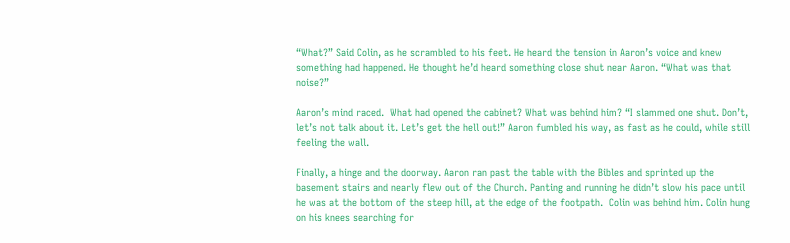“What?” Said Colin, as he scrambled to his feet. He heard the tension in Aaron’s voice and knew something had happened. He thought he’d heard something close shut near Aaron. “What was that noise?”

Aaron’s mind raced.  What had opened the cabinet? What was behind him? “I slammed one shut. Don’t, let’s not talk about it. Let’s get the hell out!” Aaron fumbled his way, as fast as he could, while still feeling the wall.

Finally, a hinge and the doorway. Aaron ran past the table with the Bibles and sprinted up the basement stairs and nearly flew out of the Church. Panting and running he didn’t slow his pace until he was at the bottom of the steep hill, at the edge of the footpath.  Colin was behind him. Colin hung on his knees searching for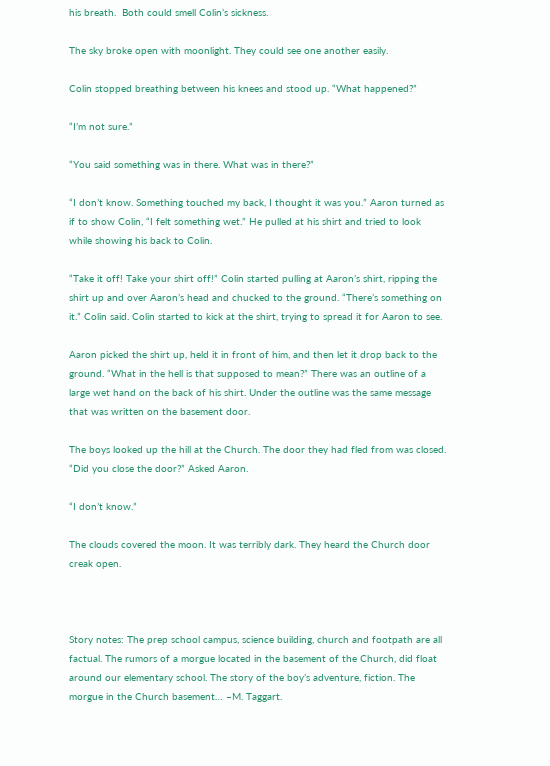his breath.  Both could smell Colin’s sickness.

The sky broke open with moonlight. They could see one another easily.

Colin stopped breathing between his knees and stood up. “What happened?”

“I’m not sure.”

“You said something was in there. What was in there?”

“I don’t know. Something touched my back, I thought it was you.” Aaron turned as if to show Colin, “I felt something wet.” He pulled at his shirt and tried to look while showing his back to Colin.

“Take it off! Take your shirt off!” Colin started pulling at Aaron’s shirt, ripping the shirt up and over Aaron’s head and chucked to the ground. “There’s something on it.” Colin said. Colin started to kick at the shirt, trying to spread it for Aaron to see.

Aaron picked the shirt up, held it in front of him, and then let it drop back to the ground. “What in the hell is that supposed to mean?” There was an outline of a large wet hand on the back of his shirt. Under the outline was the same message that was written on the basement door.

The boys looked up the hill at the Church. The door they had fled from was closed. “Did you close the door?” Asked Aaron.

“I don’t know.”

The clouds covered the moon. It was terribly dark. They heard the Church door creak open.



Story notes: The prep school campus, science building, church and footpath are all factual. The rumors of a morgue located in the basement of the Church, did float around our elementary school. The story of the boy’s adventure, fiction. The morgue in the Church basement… –M. Taggart.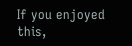If you enjoyed this,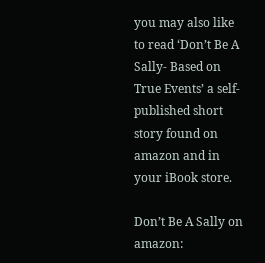you may also like to read ‘Don’t Be A Sally- Based on True Events’ a self-published short story found on amazon and in your iBook store.

Don’t Be A Sally on amazon: